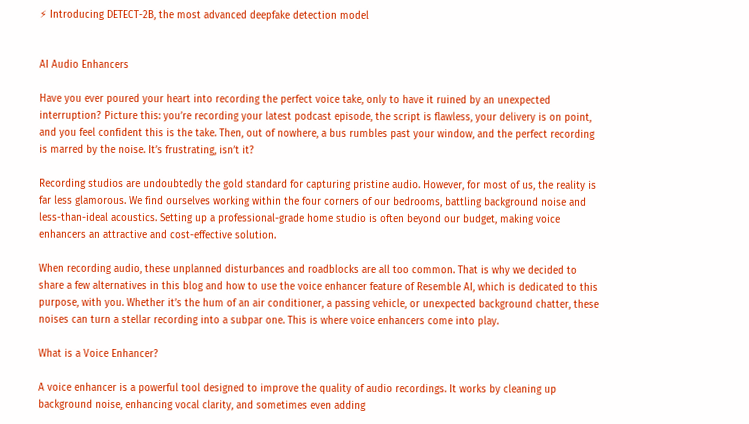⚡ Introducing DETECT-2B, the most advanced deepfake detection model


AI Audio Enhancers

Have you ever poured your heart into recording the perfect voice take, only to have it ruined by an unexpected interruption? Picture this: you’re recording your latest podcast episode, the script is flawless, your delivery is on point, and you feel confident this is the take. Then, out of nowhere, a bus rumbles past your window, and the perfect recording is marred by the noise. It’s frustrating, isn’t it?

Recording studios are undoubtedly the gold standard for capturing pristine audio. However, for most of us, the reality is far less glamorous. We find ourselves working within the four corners of our bedrooms, battling background noise and less-than-ideal acoustics. Setting up a professional-grade home studio is often beyond our budget, making voice enhancers an attractive and cost-effective solution.

When recording audio, these unplanned disturbances and roadblocks are all too common. That is why we decided to share a few alternatives in this blog and how to use the voice enhancer feature of Resemble AI, which is dedicated to this purpose, with you. Whether it’s the hum of an air conditioner, a passing vehicle, or unexpected background chatter, these noises can turn a stellar recording into a subpar one. This is where voice enhancers come into play.

What is a Voice Enhancer?

A voice enhancer is a powerful tool designed to improve the quality of audio recordings. It works by cleaning up background noise, enhancing vocal clarity, and sometimes even adding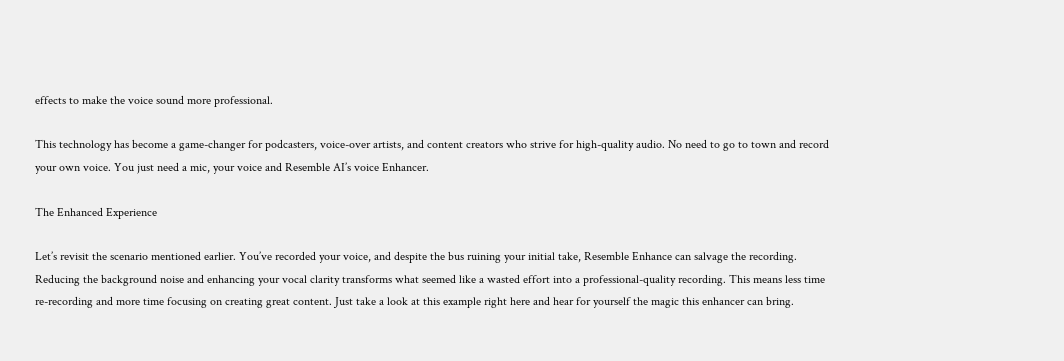effects to make the voice sound more professional.

This technology has become a game-changer for podcasters, voice-over artists, and content creators who strive for high-quality audio. No need to go to town and record your own voice. You just need a mic, your voice and Resemble AI’s voice Enhancer.

The Enhanced Experience

Let’s revisit the scenario mentioned earlier. You’ve recorded your voice, and despite the bus ruining your initial take, Resemble Enhance can salvage the recording. Reducing the background noise and enhancing your vocal clarity transforms what seemed like a wasted effort into a professional-quality recording. This means less time re-recording and more time focusing on creating great content. Just take a look at this example right here and hear for yourself the magic this enhancer can bring.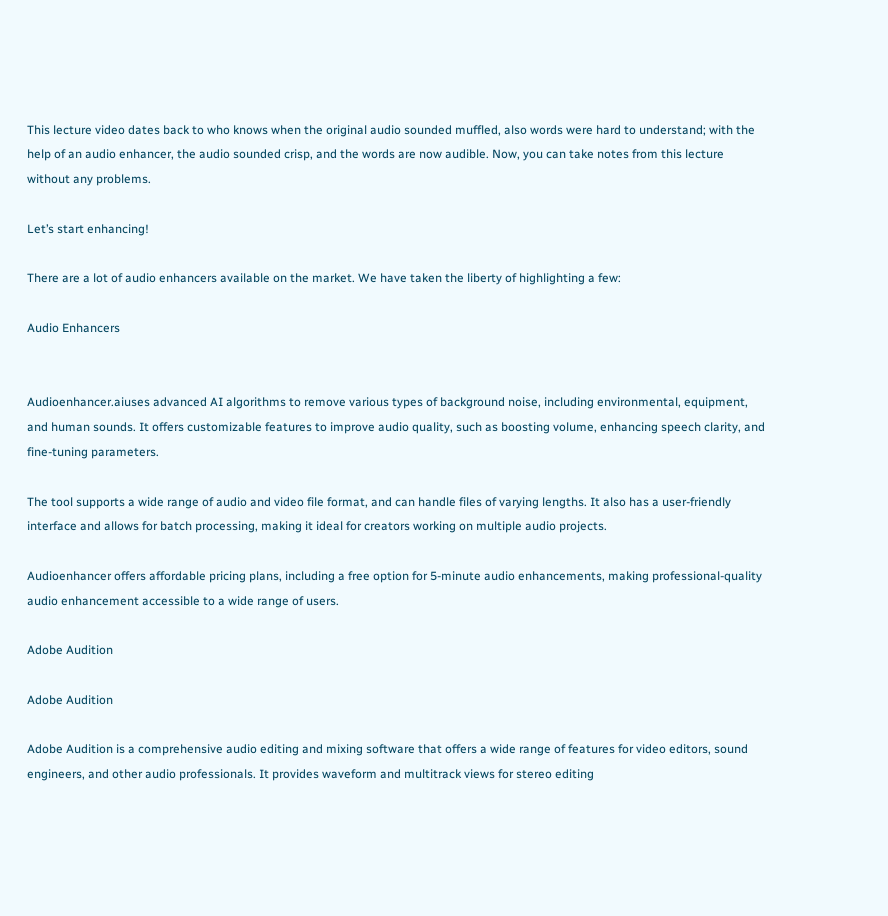This lecture video dates back to who knows when the original audio sounded muffled, also words were hard to understand; with the help of an audio enhancer, the audio sounded crisp, and the words are now audible. Now, you can take notes from this lecture without any problems.

Let’s start enhancing!

There are a lot of audio enhancers available on the market. We have taken the liberty of highlighting a few:

Audio Enhancers


Audioenhancer.aiuses advanced AI algorithms to remove various types of background noise, including environmental, equipment, and human sounds. It offers customizable features to improve audio quality, such as boosting volume, enhancing speech clarity, and fine-tuning parameters.

The tool supports a wide range of audio and video file format, and can handle files of varying lengths. It also has a user-friendly interface and allows for batch processing, making it ideal for creators working on multiple audio projects.

Audioenhancer offers affordable pricing plans, including a free option for 5-minute audio enhancements, making professional-quality audio enhancement accessible to a wide range of users.

Adobe Audition

Adobe Audition

Adobe Audition is a comprehensive audio editing and mixing software that offers a wide range of features for video editors, sound engineers, and other audio professionals. It provides waveform and multitrack views for stereo editing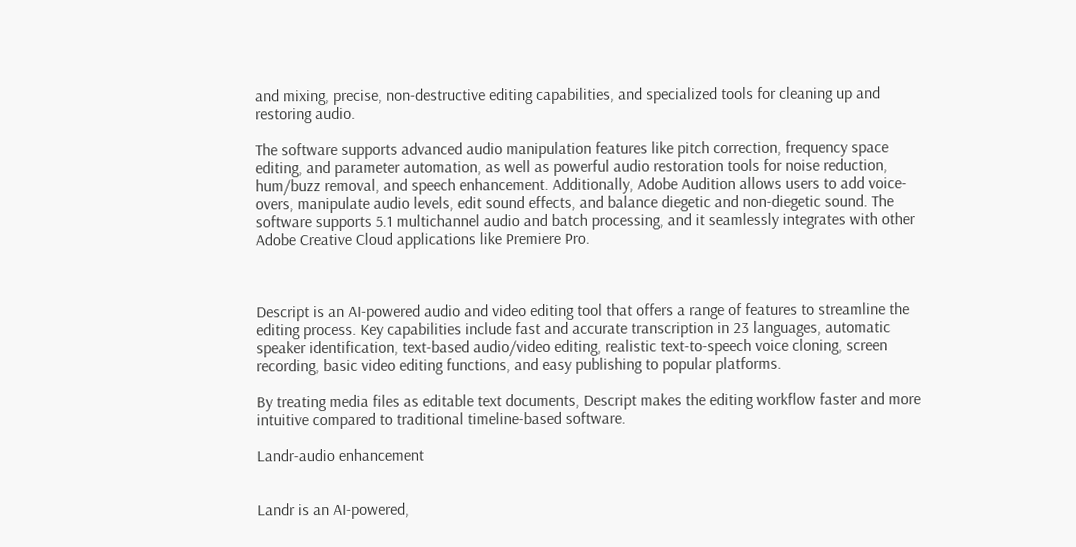and mixing, precise, non-destructive editing capabilities, and specialized tools for cleaning up and restoring audio.

The software supports advanced audio manipulation features like pitch correction, frequency space editing, and parameter automation, as well as powerful audio restoration tools for noise reduction, hum/buzz removal, and speech enhancement. Additionally, Adobe Audition allows users to add voice-overs, manipulate audio levels, edit sound effects, and balance diegetic and non-diegetic sound. The software supports 5.1 multichannel audio and batch processing, and it seamlessly integrates with other Adobe Creative Cloud applications like Premiere Pro.



Descript is an AI-powered audio and video editing tool that offers a range of features to streamline the editing process. Key capabilities include fast and accurate transcription in 23 languages, automatic speaker identification, text-based audio/video editing, realistic text-to-speech voice cloning, screen recording, basic video editing functions, and easy publishing to popular platforms.

By treating media files as editable text documents, Descript makes the editing workflow faster and more intuitive compared to traditional timeline-based software.

Landr-audio enhancement


Landr is an AI-powered,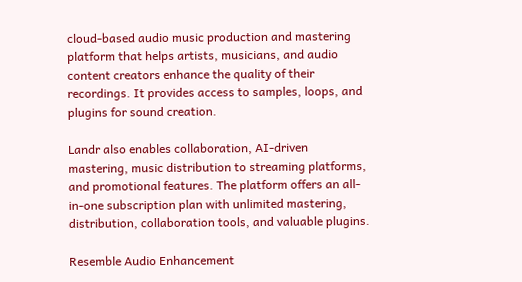cloud-based audio music production and mastering platform that helps artists, musicians, and audio content creators enhance the quality of their recordings. It provides access to samples, loops, and plugins for sound creation.

Landr also enables collaboration, AI-driven mastering, music distribution to streaming platforms, and promotional features. The platform offers an all-in-one subscription plan with unlimited mastering, distribution, collaboration tools, and valuable plugins.

Resemble Audio Enhancement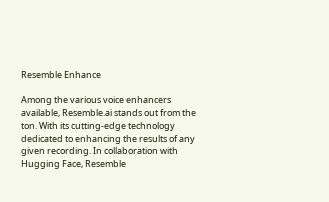Resemble Enhance

Among the various voice enhancers available, Resemble.ai stands out from the ton. With its cutting-edge technology dedicated to enhancing the results of any given recording. In collaboration with Hugging Face, Resemble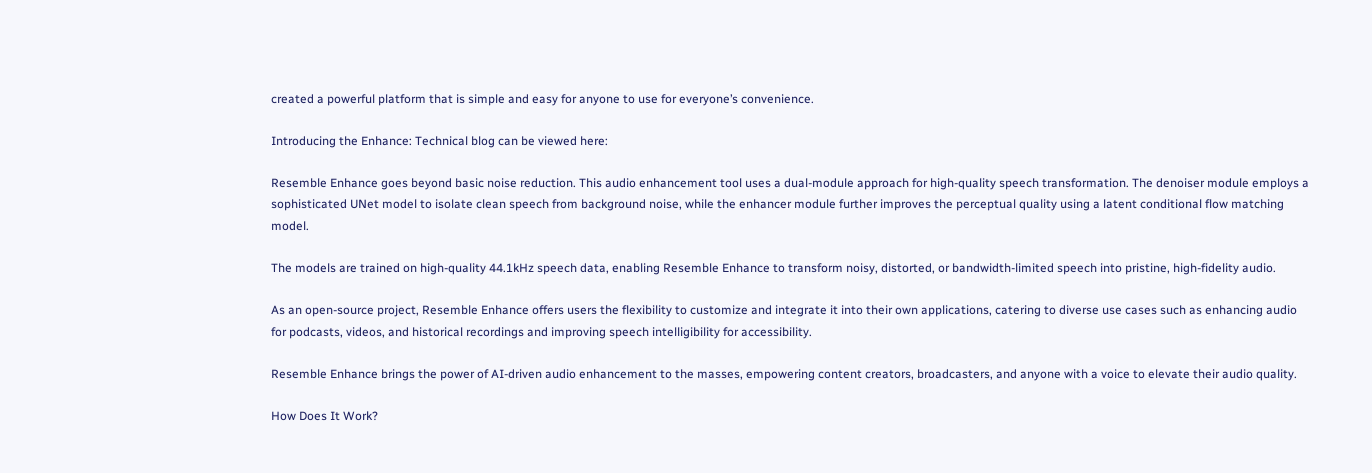created a powerful platform that is simple and easy for anyone to use for everyone’s convenience.

Introducing the Enhance: Technical blog can be viewed here:

Resemble Enhance goes beyond basic noise reduction. This audio enhancement tool uses a dual-module approach for high-quality speech transformation. The denoiser module employs a sophisticated UNet model to isolate clean speech from background noise, while the enhancer module further improves the perceptual quality using a latent conditional flow matching model.

The models are trained on high-quality 44.1kHz speech data, enabling Resemble Enhance to transform noisy, distorted, or bandwidth-limited speech into pristine, high-fidelity audio.

As an open-source project, Resemble Enhance offers users the flexibility to customize and integrate it into their own applications, catering to diverse use cases such as enhancing audio for podcasts, videos, and historical recordings and improving speech intelligibility for accessibility.

Resemble Enhance brings the power of AI-driven audio enhancement to the masses, empowering content creators, broadcasters, and anyone with a voice to elevate their audio quality.

How Does It Work?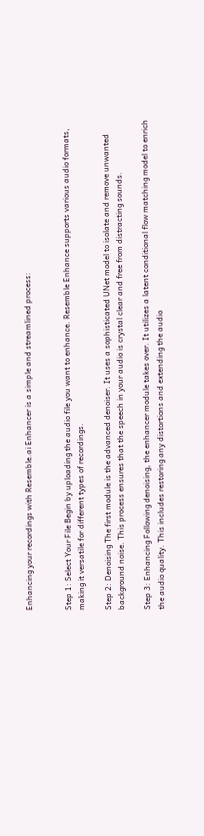Enhancing your recordings with Resemble.ai Enhancer is a simple and streamlined process:


Step 1: Select Your File Begin by uploading the audio file you want to enhance. Resemble Enhance supports various audio formats, making it versatile for different types of recordings.

Step 2: Denoising The first module is the advanced denoiser. It uses a sophisticated UNet model to isolate and remove unwanted background noise. This process ensures that the speech in your audio is crystal clear and free from distracting sounds.

Step 3: Enhancing Following denoising, the enhancer module takes over. It utilizes a latent conditional flow matching model to enrich the audio quality. This includes restoring any distortions and extending the audio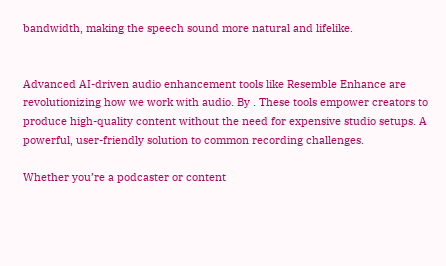bandwidth, making the speech sound more natural and lifelike.


Advanced AI-driven audio enhancement tools like Resemble Enhance are revolutionizing how we work with audio. By . These tools empower creators to produce high-quality content without the need for expensive studio setups. A powerful, user-friendly solution to common recording challenges.

Whether you’re a podcaster or content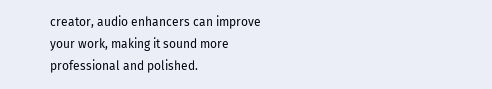creator, audio enhancers can improve your work, making it sound more professional and polished.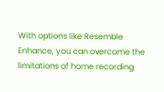With options like Resemble Enhance, you can overcome the limitations of home recording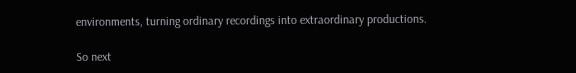environments, turning ordinary recordings into extraordinary productions.

So next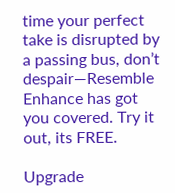time your perfect take is disrupted by a passing bus, don’t despair—Resemble Enhance has got you covered. Try it out, its FREE.

Upgrade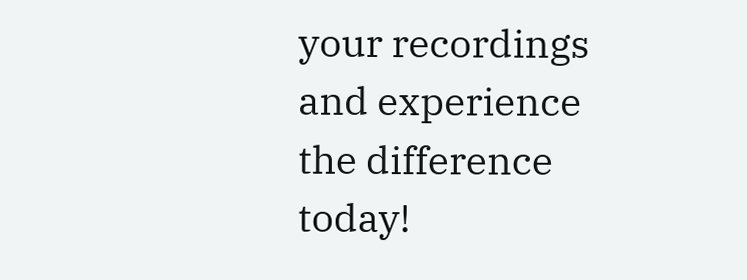your recordings and experience the difference today!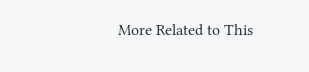More Related to This